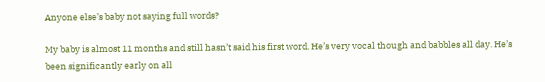Anyone else’s baby not saying full words?

My baby is almost 11 months and still hasn’t said his first word. He’s very vocal though and babbles all day. He’s been significantly early on all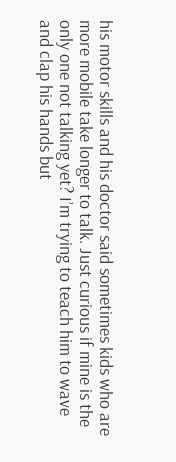his motor skills and his doctor said sometimes kids who are more mobile take longer to talk. Just curious if mine is the only one not talking yet? I’m trying to teach him to wave and clap his hands but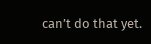can’t do that yet.